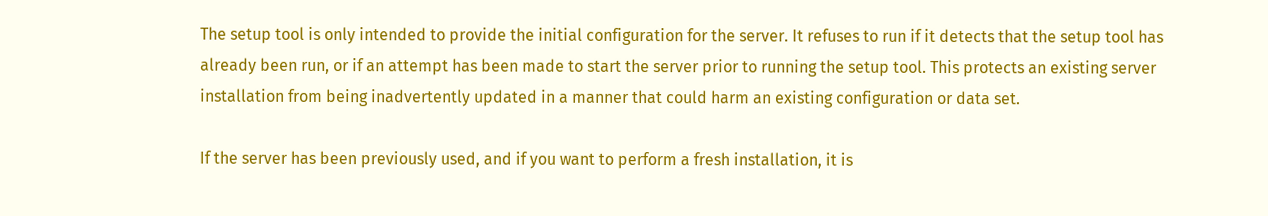The setup tool is only intended to provide the initial configuration for the server. It refuses to run if it detects that the setup tool has already been run, or if an attempt has been made to start the server prior to running the setup tool. This protects an existing server installation from being inadvertently updated in a manner that could harm an existing configuration or data set.

If the server has been previously used, and if you want to perform a fresh installation, it is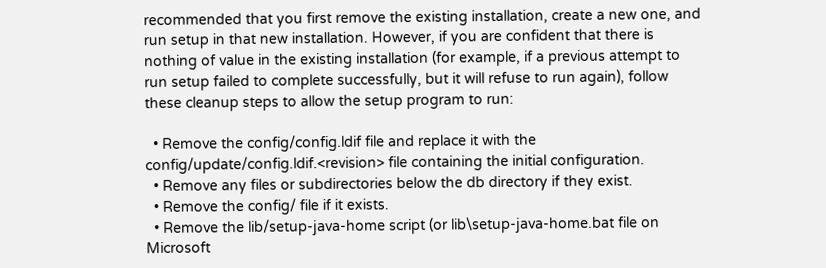recommended that you first remove the existing installation, create a new one, and run setup in that new installation. However, if you are confident that there is nothing of value in the existing installation (for example, if a previous attempt to run setup failed to complete successfully, but it will refuse to run again), follow these cleanup steps to allow the setup program to run:

  • Remove the config/config.ldif file and replace it with the config/update/config.ldif.<revision> file containing the initial configuration.
  • Remove any files or subdirectories below the db directory if they exist.
  • Remove the config/ file if it exists.
  • Remove the lib/setup-java-home script (or lib\setup-java-home.bat file on Microsoft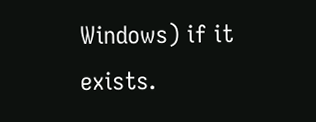Windows) if it exists.